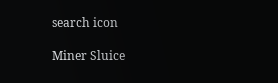search icon

Miner Sluice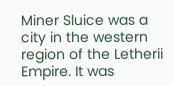Miner Sluice was a city in the western region of the Letherii Empire. It was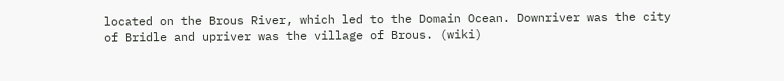located on the Brous River, which led to the Domain Ocean. Downriver was the city of Bridle and upriver was the village of Brous. (wiki)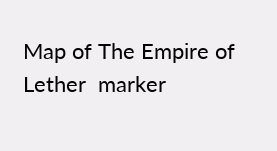Map of The Empire of Lether  marker